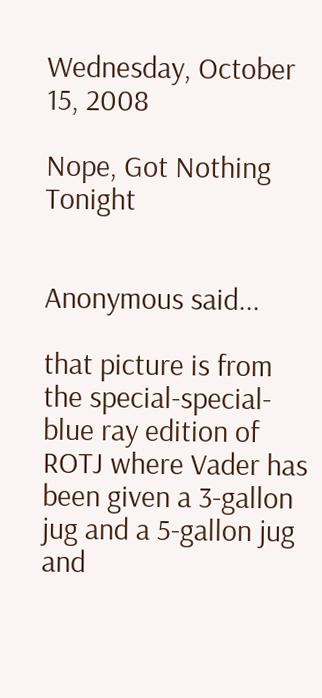Wednesday, October 15, 2008

Nope, Got Nothing Tonight


Anonymous said...

that picture is from the special-special-blue ray edition of ROTJ where Vader has been given a 3-gallon jug and a 5-gallon jug and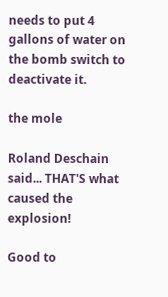needs to put 4 gallons of water on the bomb switch to deactivate it.

the mole

Roland Deschain said... THAT'S what caused the explosion!

Good to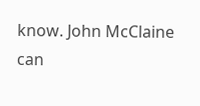know. John McClaine can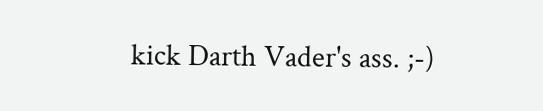kick Darth Vader's ass. ;-)